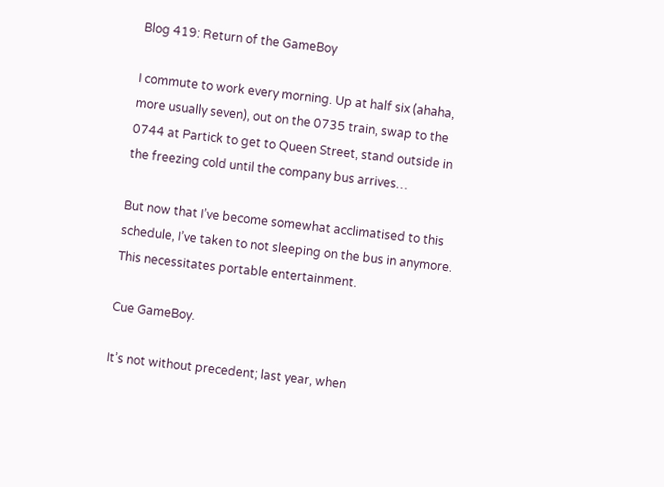Blog 419: Return of the GameBoy

I commute to work every morning. Up at half six (ahaha, more usually seven), out on the 0735 train, swap to the 0744 at Partick to get to Queen Street, stand outside in the freezing cold until the company bus arrives…

But now that I’ve become somewhat acclimatised to this schedule, I’ve taken to not sleeping on the bus in anymore. This necessitates portable entertainment.

Cue GameBoy.

It’s not without precedent; last year, when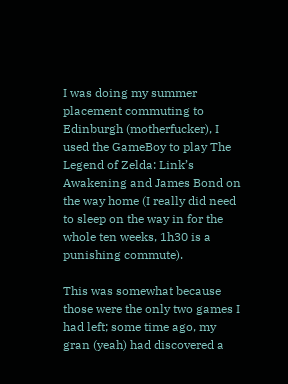I was doing my summer placement commuting to Edinburgh (motherfucker), I used the GameBoy to play The Legend of Zelda: Link’s Awakening and James Bond on the way home (I really did need to sleep on the way in for the whole ten weeks, 1h30 is a punishing commute).

This was somewhat because those were the only two games I had left; some time ago, my gran (yeah) had discovered a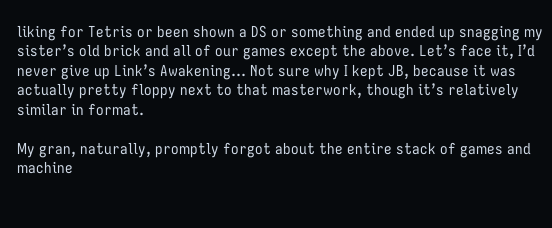liking for Tetris or been shown a DS or something and ended up snagging my sister’s old brick and all of our games except the above. Let’s face it, I’d never give up Link’s Awakening… Not sure why I kept JB, because it was actually pretty floppy next to that masterwork, though it’s relatively similar in format.

My gran, naturally, promptly forgot about the entire stack of games and machine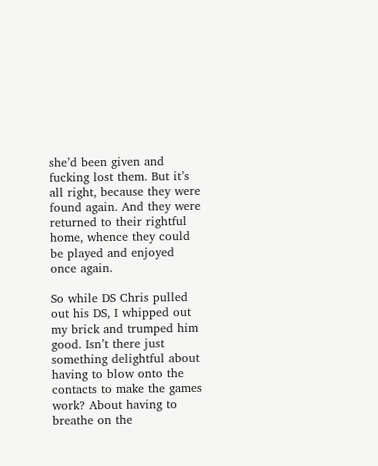she’d been given and fucking lost them. But it’s all right, because they were found again. And they were returned to their rightful home, whence they could be played and enjoyed once again.

So while DS Chris pulled out his DS, I whipped out my brick and trumped him good. Isn’t there just something delightful about having to blow onto the contacts to make the games work? About having to breathe on the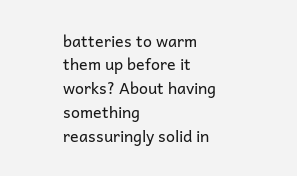batteries to warm  them up before it works? About having something reassuringly solid in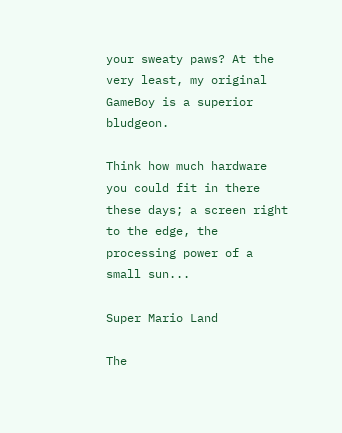your sweaty paws? At the very least, my original GameBoy is a superior bludgeon.

Think how much hardware you could fit in there these days; a screen right to the edge, the processing power of a small sun...

Super Mario Land

The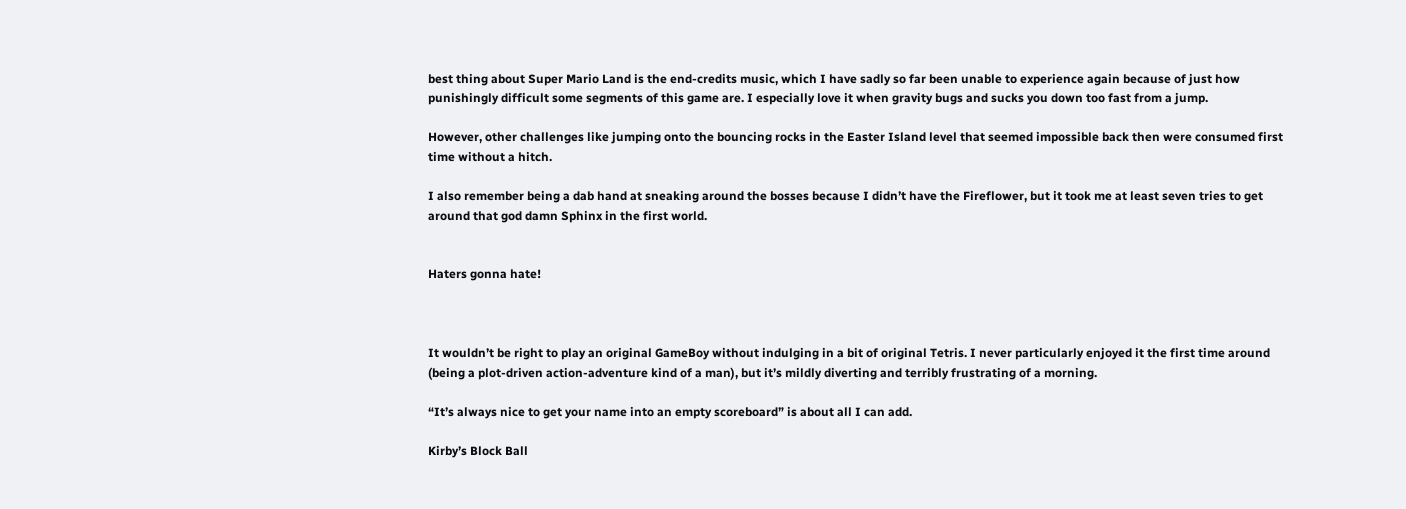best thing about Super Mario Land is the end-credits music, which I have sadly so far been unable to experience again because of just how punishingly difficult some segments of this game are. I especially love it when gravity bugs and sucks you down too fast from a jump.

However, other challenges like jumping onto the bouncing rocks in the Easter Island level that seemed impossible back then were consumed first time without a hitch.

I also remember being a dab hand at sneaking around the bosses because I didn’t have the Fireflower, but it took me at least seven tries to get around that god damn Sphinx in the first world.


Haters gonna hate!



It wouldn’t be right to play an original GameBoy without indulging in a bit of original Tetris. I never particularly enjoyed it the first time around (being a plot-driven action-adventure kind of a man), but it’s mildly diverting and terribly frustrating of a morning.

“It’s always nice to get your name into an empty scoreboard” is about all I can add.

Kirby’s Block Ball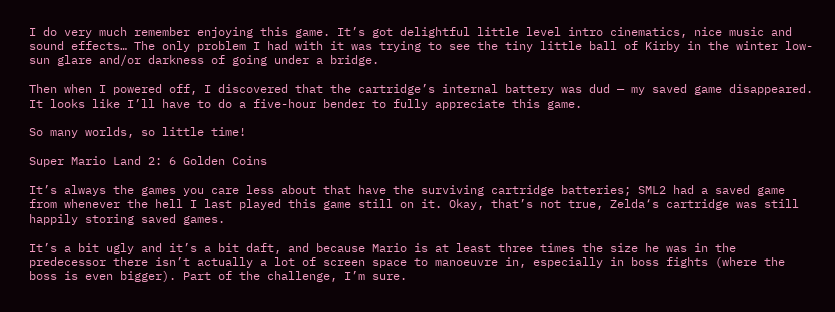I do very much remember enjoying this game. It’s got delightful little level intro cinematics, nice music and sound effects… The only problem I had with it was trying to see the tiny little ball of Kirby in the winter low-sun glare and/or darkness of going under a bridge.

Then when I powered off, I discovered that the cartridge’s internal battery was dud — my saved game disappeared. It looks like I’ll have to do a five-hour bender to fully appreciate this game.

So many worlds, so little time!

Super Mario Land 2: 6 Golden Coins

It’s always the games you care less about that have the surviving cartridge batteries; SML2 had a saved game from whenever the hell I last played this game still on it. Okay, that’s not true, Zelda‘s cartridge was still happily storing saved games.

It’s a bit ugly and it’s a bit daft, and because Mario is at least three times the size he was in the predecessor there isn’t actually a lot of screen space to manoeuvre in, especially in boss fights (where the boss is even bigger). Part of the challenge, I’m sure.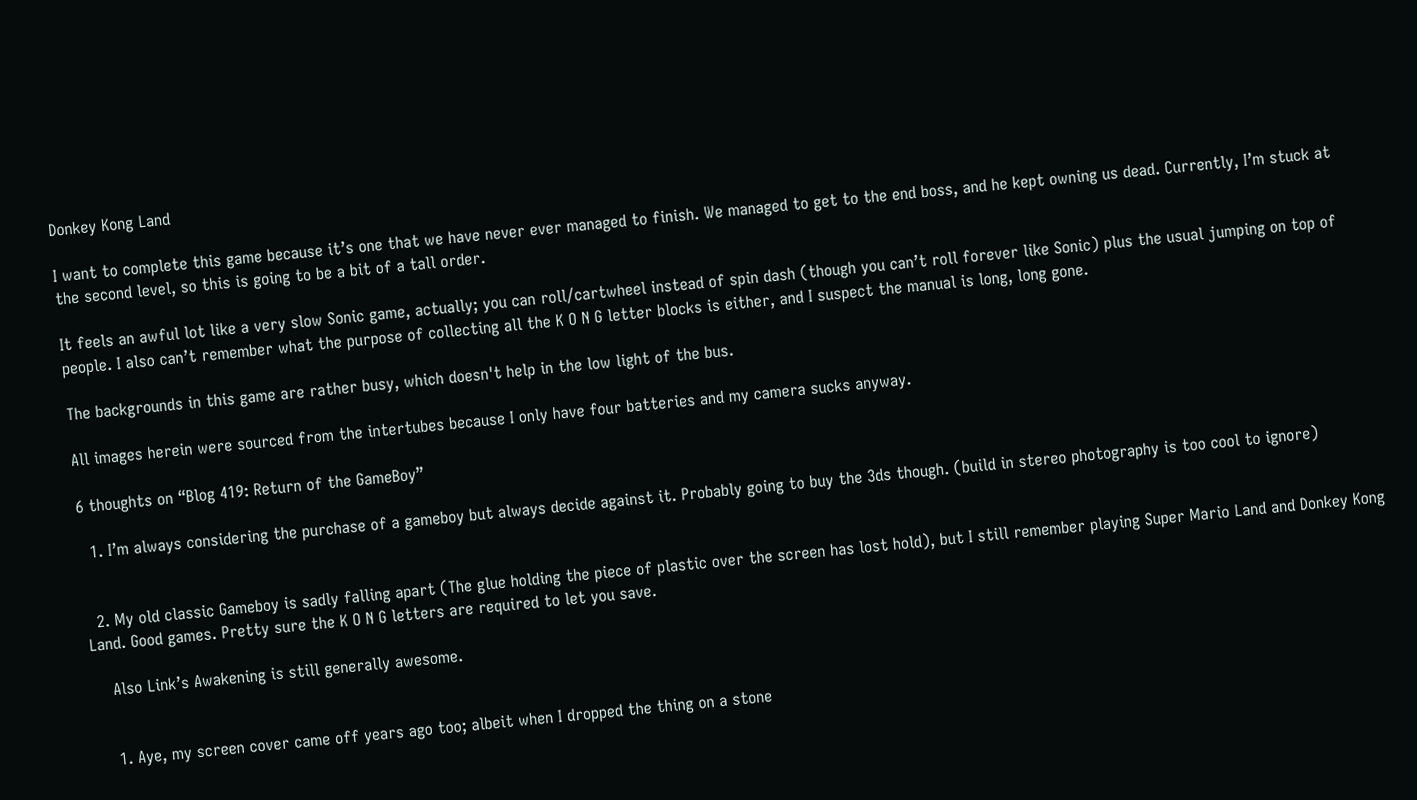Donkey Kong Land

I want to complete this game because it’s one that we have never ever managed to finish. We managed to get to the end boss, and he kept owning us dead. Currently, I’m stuck at the second level, so this is going to be a bit of a tall order.

It feels an awful lot like a very slow Sonic game, actually; you can roll/cartwheel instead of spin dash (though you can’t roll forever like Sonic) plus the usual jumping on top of people. I also can’t remember what the purpose of collecting all the K O N G letter blocks is either, and I suspect the manual is long, long gone.

The backgrounds in this game are rather busy, which doesn't help in the low light of the bus.

All images herein were sourced from the intertubes because I only have four batteries and my camera sucks anyway.

6 thoughts on “Blog 419: Return of the GameBoy”

  1. I’m always considering the purchase of a gameboy but always decide against it. Probably going to buy the 3ds though. (build in stereo photography is too cool to ignore)


  2. My old classic Gameboy is sadly falling apart (The glue holding the piece of plastic over the screen has lost hold), but I still remember playing Super Mario Land and Donkey Kong Land. Good games. Pretty sure the K O N G letters are required to let you save.

    Also Link’s Awakening is still generally awesome.


    1. Aye, my screen cover came off years ago too; albeit when I dropped the thing on a stone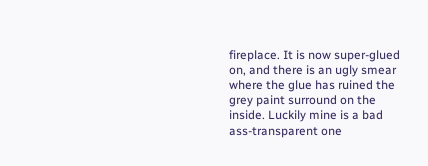fireplace. It is now super-glued on, and there is an ugly smear where the glue has ruined the grey paint surround on the inside. Luckily mine is a bad ass-transparent one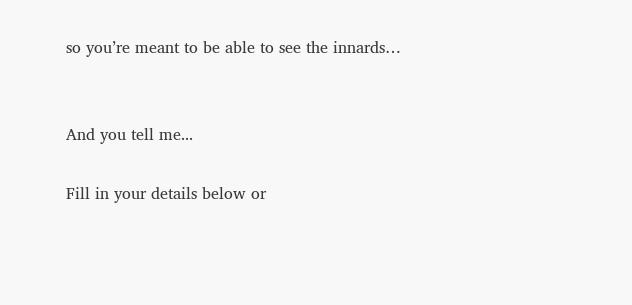so you’re meant to be able to see the innards…


And you tell me...

Fill in your details below or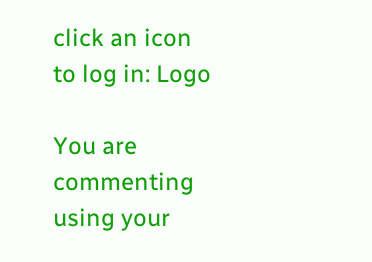click an icon to log in: Logo

You are commenting using your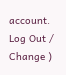account. Log Out /  Change )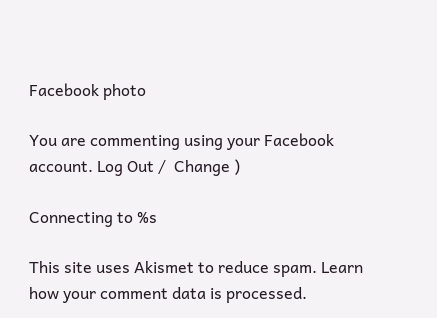Facebook photo

You are commenting using your Facebook account. Log Out /  Change )

Connecting to %s

This site uses Akismet to reduce spam. Learn how your comment data is processed.